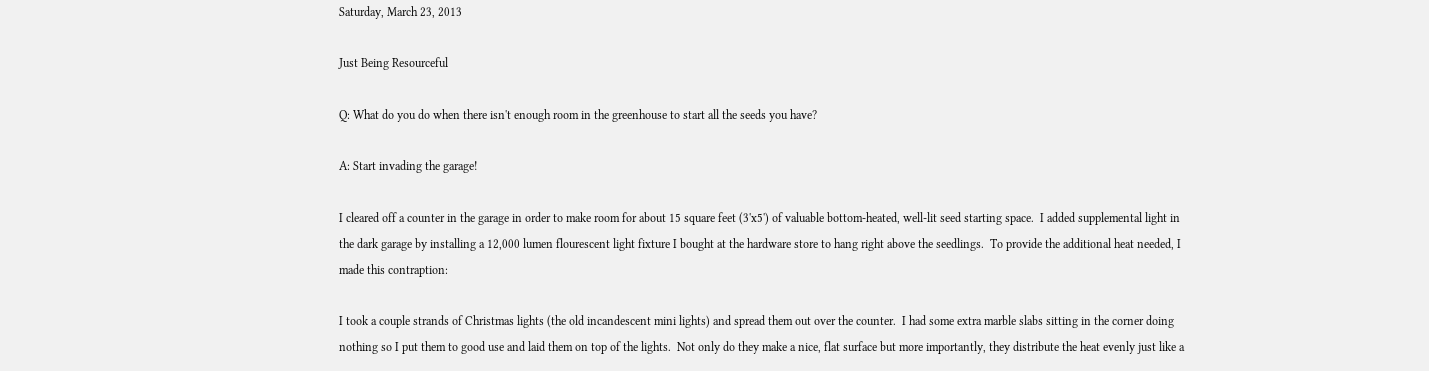Saturday, March 23, 2013

Just Being Resourceful

Q: What do you do when there isn't enough room in the greenhouse to start all the seeds you have?

A: Start invading the garage!

I cleared off a counter in the garage in order to make room for about 15 square feet (3'x5') of valuable bottom-heated, well-lit seed starting space.  I added supplemental light in the dark garage by installing a 12,000 lumen flourescent light fixture I bought at the hardware store to hang right above the seedlings.  To provide the additional heat needed, I made this contraption:

I took a couple strands of Christmas lights (the old incandescent mini lights) and spread them out over the counter.  I had some extra marble slabs sitting in the corner doing nothing so I put them to good use and laid them on top of the lights.  Not only do they make a nice, flat surface but more importantly, they distribute the heat evenly just like a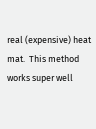real (expensive) heat mat.  This method works super well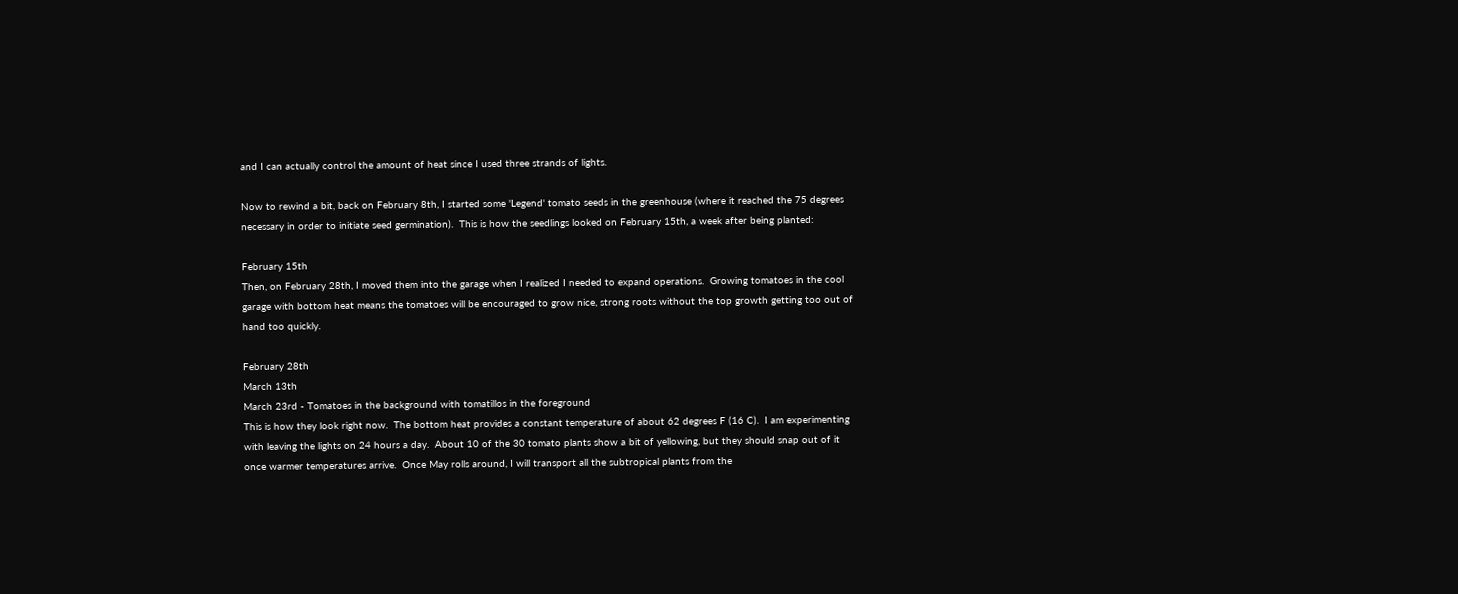and I can actually control the amount of heat since I used three strands of lights.

Now to rewind a bit, back on February 8th, I started some 'Legend' tomato seeds in the greenhouse (where it reached the 75 degrees necessary in order to initiate seed germination).  This is how the seedlings looked on February 15th, a week after being planted:

February 15th
Then, on February 28th, I moved them into the garage when I realized I needed to expand operations.  Growing tomatoes in the cool garage with bottom heat means the tomatoes will be encouraged to grow nice, strong roots without the top growth getting too out of hand too quickly.

February 28th
March 13th
March 23rd - Tomatoes in the background with tomatillos in the foreground
This is how they look right now.  The bottom heat provides a constant temperature of about 62 degrees F (16 C).  I am experimenting with leaving the lights on 24 hours a day.  About 10 of the 30 tomato plants show a bit of yellowing, but they should snap out of it once warmer temperatures arrive.  Once May rolls around, I will transport all the subtropical plants from the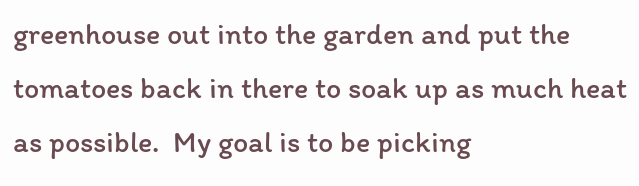greenhouse out into the garden and put the tomatoes back in there to soak up as much heat as possible.  My goal is to be picking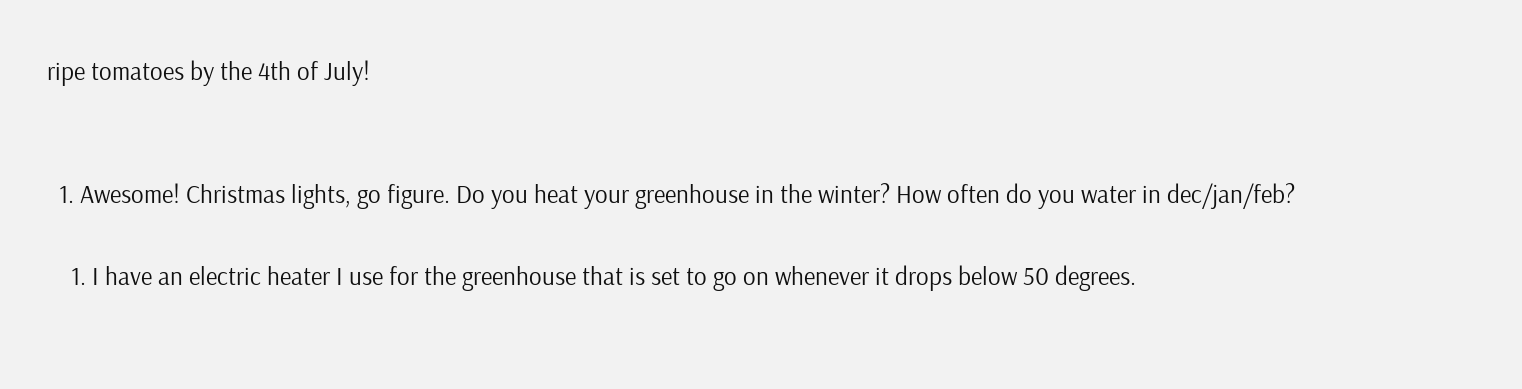ripe tomatoes by the 4th of July!


  1. Awesome! Christmas lights, go figure. Do you heat your greenhouse in the winter? How often do you water in dec/jan/feb?

    1. I have an electric heater I use for the greenhouse that is set to go on whenever it drops below 50 degrees.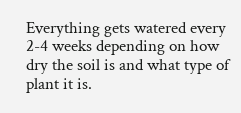Everything gets watered every 2-4 weeks depending on how dry the soil is and what type of plant it is.